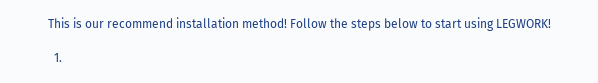This is our recommend installation method! Follow the steps below to start using LEGWORK!

  1.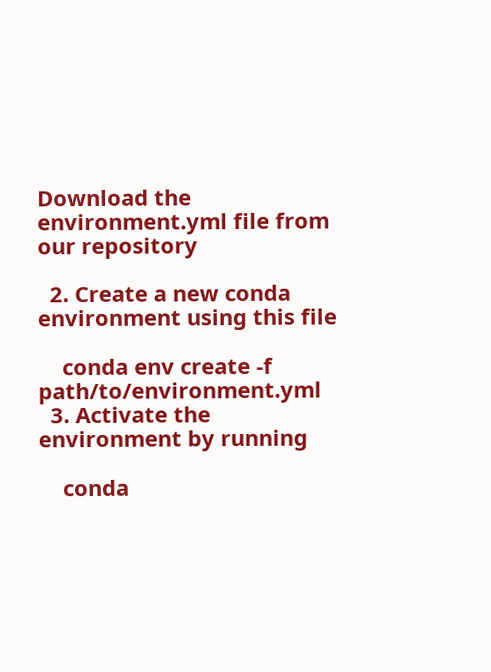Download the environment.yml file from our repository

  2. Create a new conda environment using this file

    conda env create -f path/to/environment.yml
  3. Activate the environment by running

    conda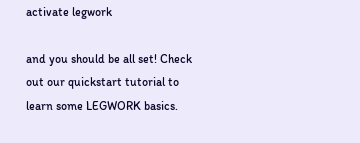activate legwork

and you should be all set! Check out our quickstart tutorial to learn some LEGWORK basics.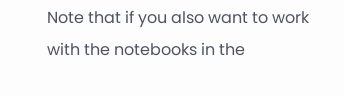Note that if you also want to work with the notebooks in the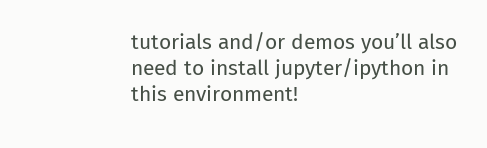tutorials and/or demos you’ll also need to install jupyter/ipython in this environment!